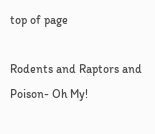top of page

Rodents and Raptors and Poison- Oh My!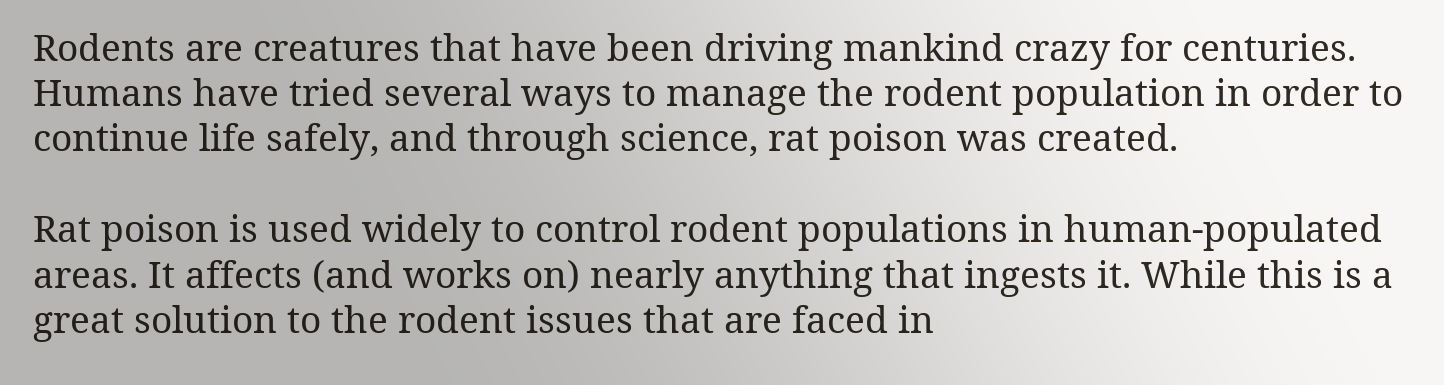Rodents are creatures that have been driving mankind crazy for centuries. Humans have tried several ways to manage the rodent population in order to continue life safely, and through science, rat poison was created.

Rat poison is used widely to control rodent populations in human-populated areas. It affects (and works on) nearly anything that ingests it. While this is a great solution to the rodent issues that are faced in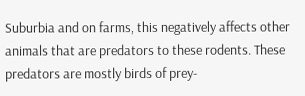Suburbia and on farms, this negatively affects other animals that are predators to these rodents. These predators are mostly birds of prey-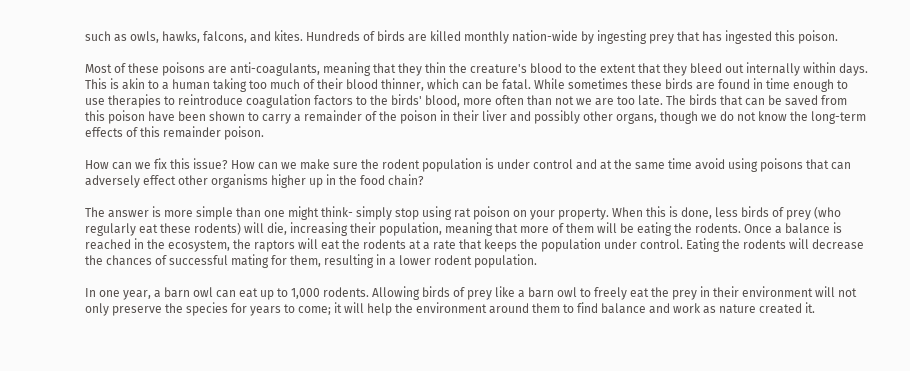such as owls, hawks, falcons, and kites. Hundreds of birds are killed monthly nation-wide by ingesting prey that has ingested this poison.

Most of these poisons are anti-coagulants, meaning that they thin the creature's blood to the extent that they bleed out internally within days. This is akin to a human taking too much of their blood thinner, which can be fatal. While sometimes these birds are found in time enough to use therapies to reintroduce coagulation factors to the birds' blood, more often than not we are too late. The birds that can be saved from this poison have been shown to carry a remainder of the poison in their liver and possibly other organs, though we do not know the long-term effects of this remainder poison.

How can we fix this issue? How can we make sure the rodent population is under control and at the same time avoid using poisons that can adversely effect other organisms higher up in the food chain?

The answer is more simple than one might think- simply stop using rat poison on your property. When this is done, less birds of prey (who regularly eat these rodents) will die, increasing their population, meaning that more of them will be eating the rodents. Once a balance is reached in the ecosystem, the raptors will eat the rodents at a rate that keeps the population under control. Eating the rodents will decrease the chances of successful mating for them, resulting in a lower rodent population.

In one year, a barn owl can eat up to 1,000 rodents. Allowing birds of prey like a barn owl to freely eat the prey in their environment will not only preserve the species for years to come; it will help the environment around them to find balance and work as nature created it.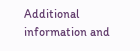Additional information and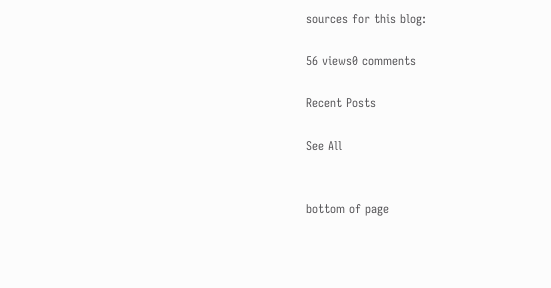sources for this blog:

56 views0 comments

Recent Posts

See All


bottom of page